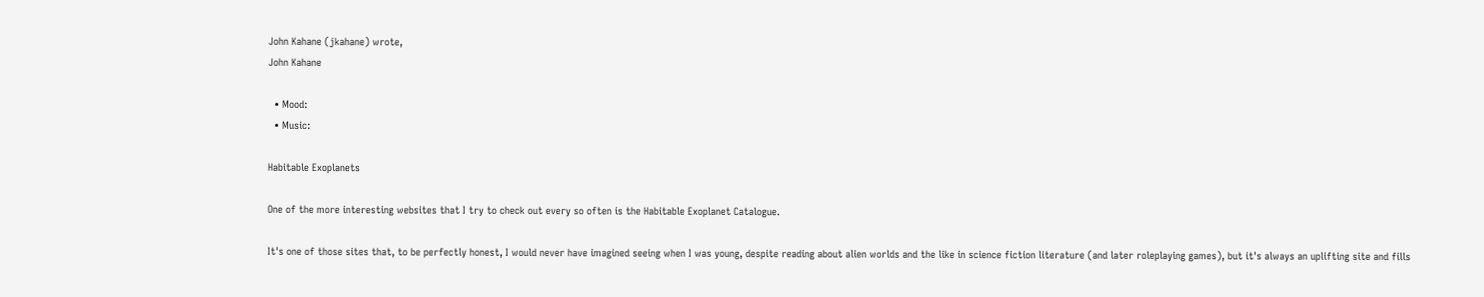John Kahane (jkahane) wrote,
John Kahane

  • Mood:
  • Music:

Habitable Exoplanets

One of the more interesting websites that I try to check out every so often is the Habitable Exoplanet Catalogue.

It's one of those sites that, to be perfectly honest, I would never have imagined seeing when I was young, despite reading about alien worlds and the like in science fiction literature (and later roleplaying games), but it's always an uplifting site and fills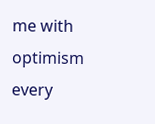me with optimism every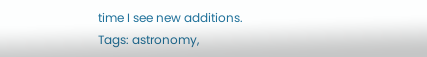time I see new additions.
Tags: astronomy,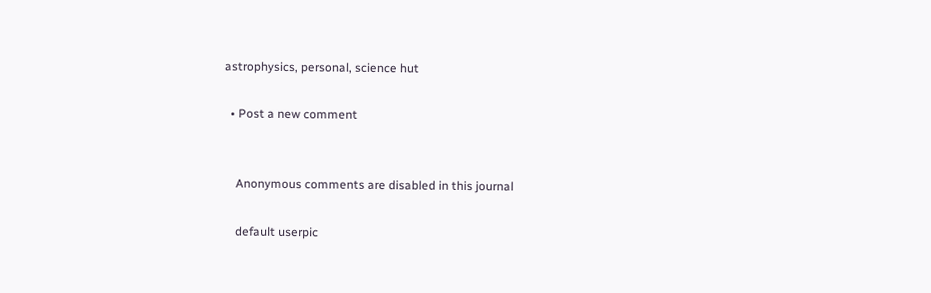astrophysics, personal, science hut

  • Post a new comment


    Anonymous comments are disabled in this journal

    default userpic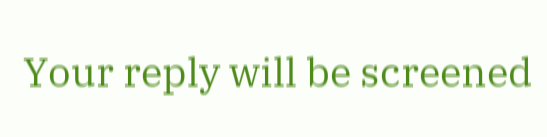Your reply will be screened